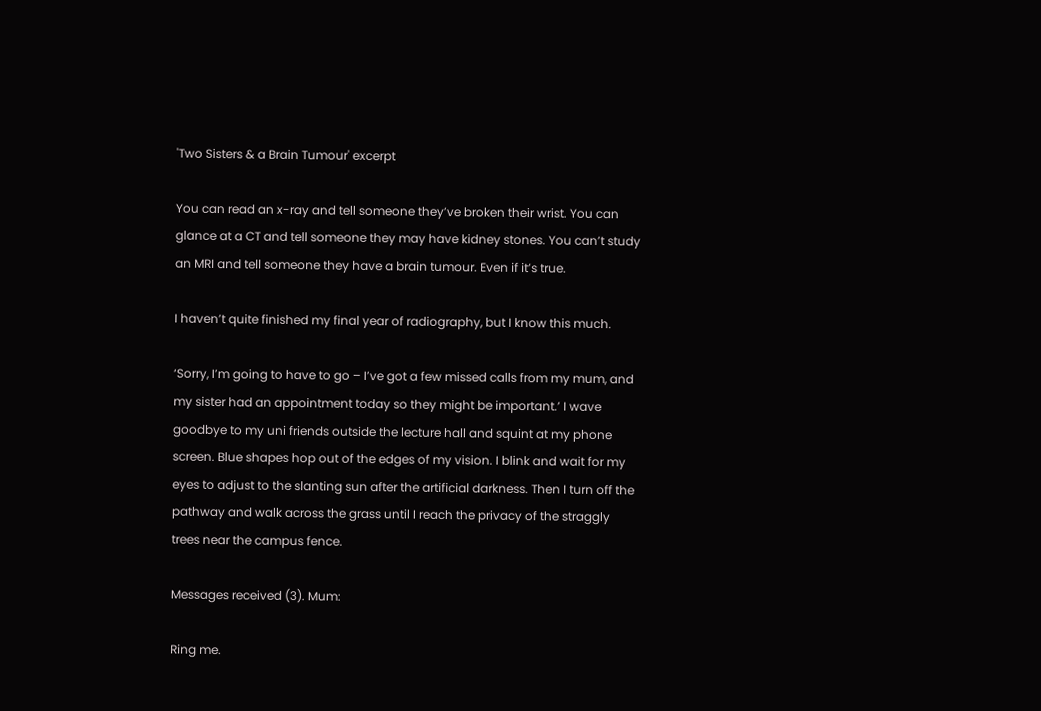'Two Sisters & a Brain Tumour' excerpt

You can read an x-ray and tell someone they’ve broken their wrist. You can glance at a CT and tell someone they may have kidney stones. You can’t study an MRI and tell someone they have a brain tumour. Even if it’s true.

I haven’t quite finished my final year of radiography, but I know this much.

‘Sorry, I’m going to have to go – I’ve got a few missed calls from my mum, and my sister had an appointment today so they might be important.’ I wave goodbye to my uni friends outside the lecture hall and squint at my phone screen. Blue shapes hop out of the edges of my vision. I blink and wait for my eyes to adjust to the slanting sun after the artificial darkness. Then I turn off the pathway and walk across the grass until I reach the privacy of the straggly trees near the campus fence.

Messages received (3). Mum:

Ring me.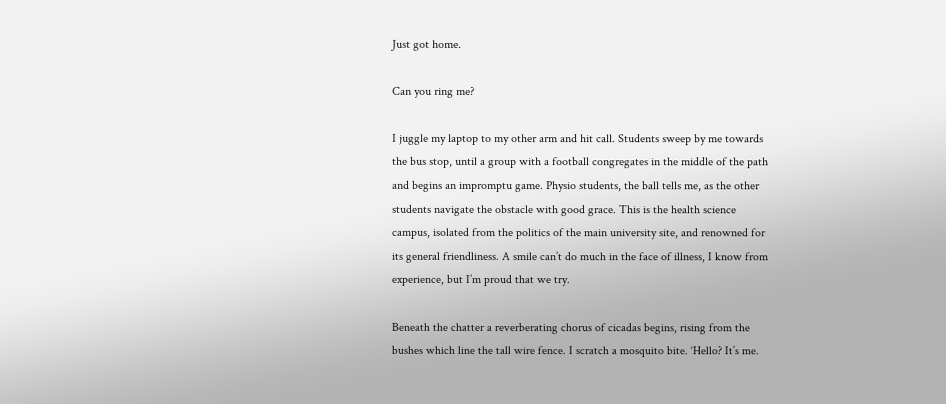Just got home.

Can you ring me?

I juggle my laptop to my other arm and hit call. Students sweep by me towards the bus stop, until a group with a football congregates in the middle of the path and begins an impromptu game. Physio students, the ball tells me, as the other students navigate the obstacle with good grace. This is the health science campus, isolated from the politics of the main university site, and renowned for its general friendliness. A smile can’t do much in the face of illness, I know from experience, but I’m proud that we try.

Beneath the chatter a reverberating chorus of cicadas begins, rising from the bushes which line the tall wire fence. I scratch a mosquito bite. ‘Hello? It’s me.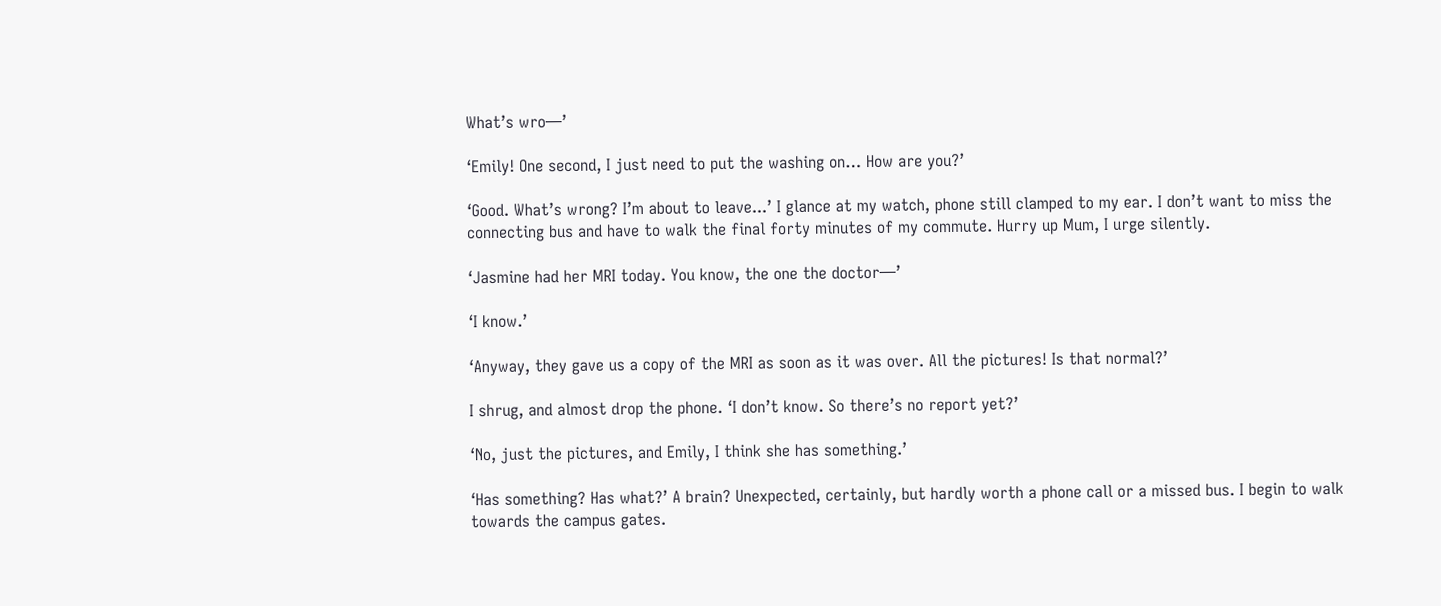What’s wro—’

‘Emily! One second, I just need to put the washing on… How are you?’

‘Good. What’s wrong? I’m about to leave...’ I glance at my watch, phone still clamped to my ear. I don’t want to miss the connecting bus and have to walk the final forty minutes of my commute. Hurry up Mum, I urge silently.

‘Jasmine had her MRI today. You know, the one the doctor—’

‘I know.’

‘Anyway, they gave us a copy of the MRI as soon as it was over. All the pictures! Is that normal?’

I shrug, and almost drop the phone. ‘I don’t know. So there’s no report yet?’

‘No, just the pictures, and Emily, I think she has something.’

‘Has something? Has what?’ A brain? Unexpected, certainly, but hardly worth a phone call or a missed bus. I begin to walk towards the campus gates.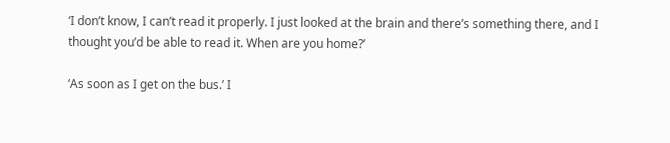‘I don’t know, I can’t read it properly. I just looked at the brain and there’s something there, and I thought you’d be able to read it. When are you home?’

‘As soon as I get on the bus.’ I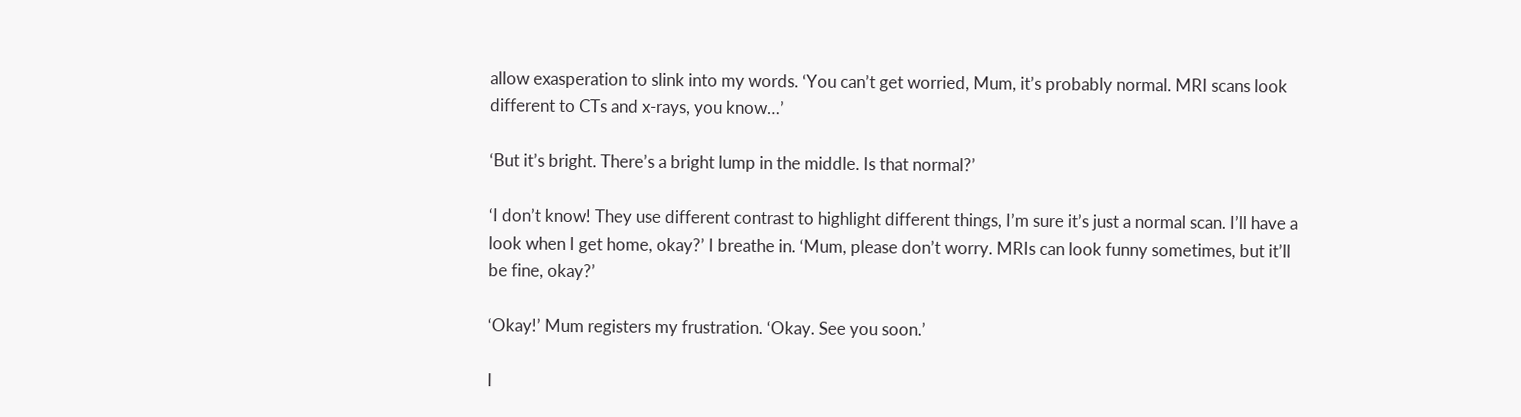allow exasperation to slink into my words. ‘You can’t get worried, Mum, it’s probably normal. MRI scans look different to CTs and x-rays, you know…’

‘But it’s bright. There’s a bright lump in the middle. Is that normal?’

‘I don’t know! They use different contrast to highlight different things, I’m sure it’s just a normal scan. I’ll have a look when I get home, okay?’ I breathe in. ‘Mum, please don’t worry. MRIs can look funny sometimes, but it’ll be fine, okay?’

‘Okay!’ Mum registers my frustration. ‘Okay. See you soon.’

I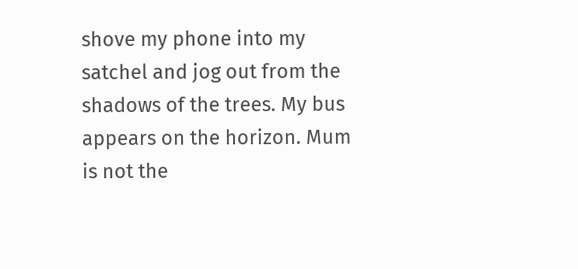shove my phone into my satchel and jog out from the shadows of the trees. My bus appears on the horizon. Mum is not the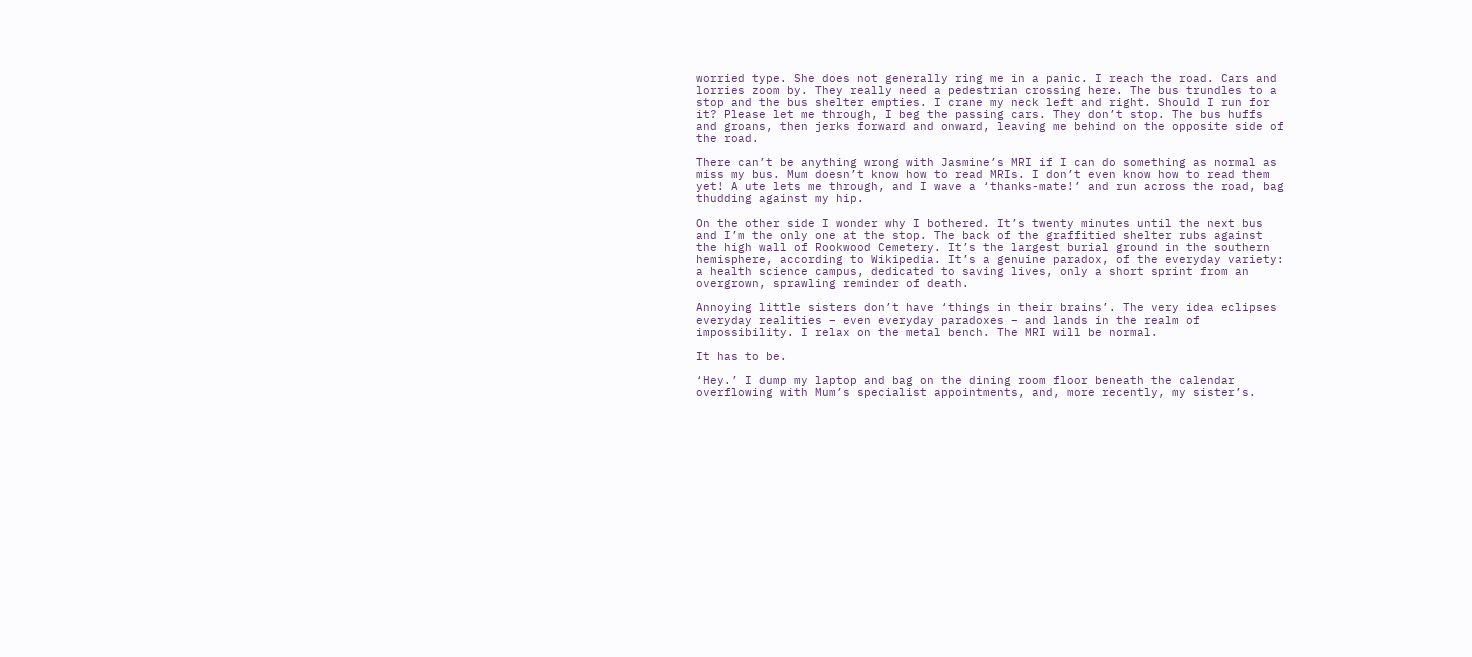worried type. She does not generally ring me in a panic. I reach the road. Cars and lorries zoom by. They really need a pedestrian crossing here. The bus trundles to a stop and the bus shelter empties. I crane my neck left and right. Should I run for it? Please let me through, I beg the passing cars. They don’t stop. The bus huffs and groans, then jerks forward and onward, leaving me behind on the opposite side of the road.

There can’t be anything wrong with Jasmine’s MRI if I can do something as normal as miss my bus. Mum doesn’t know how to read MRIs. I don’t even know how to read them yet! A ute lets me through, and I wave a ‘thanks-mate!’ and run across the road, bag thudding against my hip.

On the other side I wonder why I bothered. It’s twenty minutes until the next bus and I’m the only one at the stop. The back of the graffitied shelter rubs against the high wall of Rookwood Cemetery. It’s the largest burial ground in the southern hemisphere, according to Wikipedia. It’s a genuine paradox, of the everyday variety: a health science campus, dedicated to saving lives, only a short sprint from an overgrown, sprawling reminder of death.

Annoying little sisters don’t have ‘things in their brains’. The very idea eclipses everyday realities – even everyday paradoxes – and lands in the realm of impossibility. I relax on the metal bench. The MRI will be normal.

It has to be.

‘Hey.’ I dump my laptop and bag on the dining room floor beneath the calendar overflowing with Mum’s specialist appointments, and, more recently, my sister’s.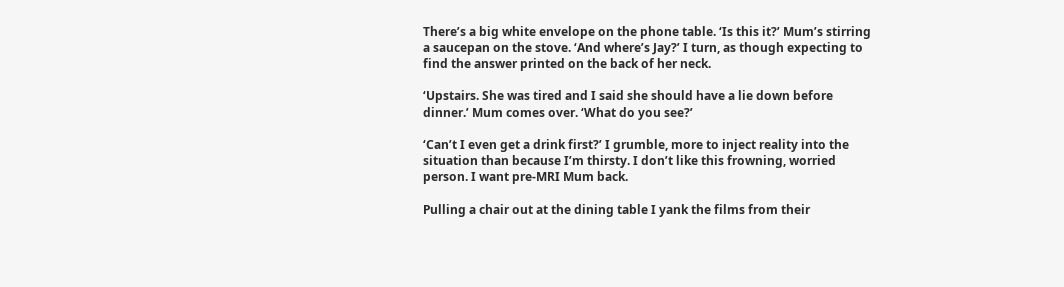There’s a big white envelope on the phone table. ‘Is this it?’ Mum’s stirring a saucepan on the stove. ‘And where’s Jay?’ I turn, as though expecting to find the answer printed on the back of her neck.

‘Upstairs. She was tired and I said she should have a lie down before dinner.’ Mum comes over. ‘What do you see?’

‘Can’t I even get a drink first?’ I grumble, more to inject reality into the situation than because I’m thirsty. I don’t like this frowning, worried person. I want pre-MRI Mum back.

Pulling a chair out at the dining table I yank the films from their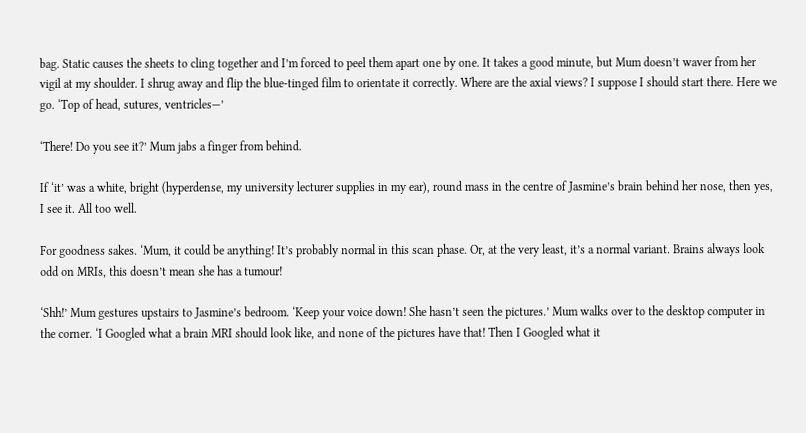bag. Static causes the sheets to cling together and I’m forced to peel them apart one by one. It takes a good minute, but Mum doesn’t waver from her vigil at my shoulder. I shrug away and flip the blue-tinged film to orientate it correctly. Where are the axial views? I suppose I should start there. Here we go. ‘Top of head, sutures, ventricles—’

‘There! Do you see it?’ Mum jabs a finger from behind.

If ‘it’ was a white, bright (hyperdense, my university lecturer supplies in my ear), round mass in the centre of Jasmine’s brain behind her nose, then yes, I see it. All too well.

For goodness sakes. ‘Mum, it could be anything! It’s probably normal in this scan phase. Or, at the very least, it’s a normal variant. Brains always look odd on MRIs, this doesn’t mean she has a tumour!

‘Shh!’ Mum gestures upstairs to Jasmine’s bedroom. ‘Keep your voice down! She hasn’t seen the pictures.’ Mum walks over to the desktop computer in the corner. ‘I Googled what a brain MRI should look like, and none of the pictures have that! Then I Googled what it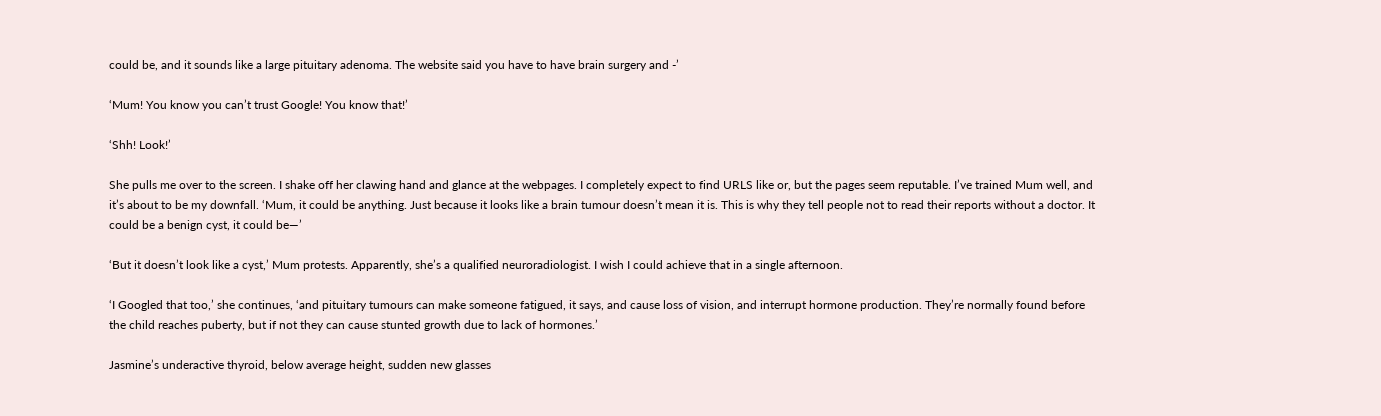could be, and it sounds like a large pituitary adenoma. The website said you have to have brain surgery and -’

‘Mum! You know you can’t trust Google! You know that!’

‘Shh! Look!’

She pulls me over to the screen. I shake off her clawing hand and glance at the webpages. I completely expect to find URLS like or, but the pages seem reputable. I’ve trained Mum well, and it’s about to be my downfall. ‘Mum, it could be anything. Just because it looks like a brain tumour doesn’t mean it is. This is why they tell people not to read their reports without a doctor. It could be a benign cyst, it could be—’

‘But it doesn’t look like a cyst,’ Mum protests. Apparently, she’s a qualified neuroradiologist. I wish I could achieve that in a single afternoon.

‘I Googled that too,’ she continues, ‘and pituitary tumours can make someone fatigued, it says, and cause loss of vision, and interrupt hormone production. They’re normally found before the child reaches puberty, but if not they can cause stunted growth due to lack of hormones.’

Jasmine’s underactive thyroid, below average height, sudden new glasses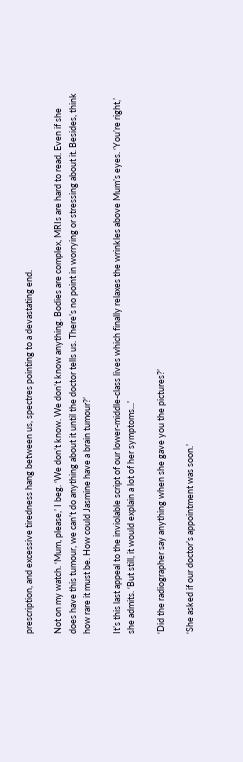prescription, and excessive tiredness hang between us, spectres pointing to a devastating end.

Not on my watch. ‘Mum, please,’ I beg. ‘We don’t know. We don’t know anything. Bodies are complex, MRIs are hard to read. Even if she does have this tumour, we can’t do anything about it until the doctor tells us. There’s no point in worrying or stressing about it. Besides, think how rare it must be. How could Jasmine have a brain tumour?’

It’s this last appeal to the inviolable script of our lower-middle-class lives which finally relaxes the wrinkles above Mum’s eyes. ‘You’re right,’ she admits. ‘But still, it would explain a lot of her symptoms...’

‘Did the radiographer say anything when she gave you the pictures?’

‘She asked if our doctor’s appointment was soon.’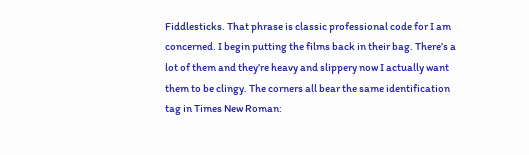Fiddlesticks. That phrase is classic professional code for I am concerned. I begin putting the films back in their bag. There’s a lot of them and they’re heavy and slippery now I actually want them to be clingy. The corners all bear the same identification tag in Times New Roman: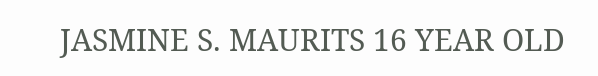JASMINE S. MAURITS 16 YEAR OLD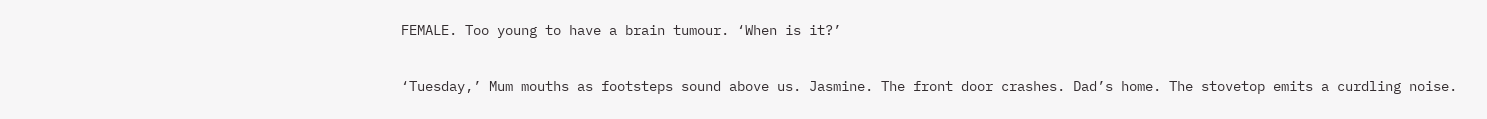FEMALE. Too young to have a brain tumour. ‘When is it?’

‘Tuesday,’ Mum mouths as footsteps sound above us. Jasmine. The front door crashes. Dad’s home. The stovetop emits a curdling noise.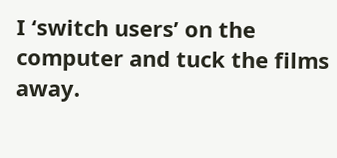I ‘switch users’ on the computer and tuck the films away.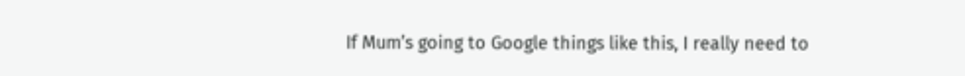If Mum’s going to Google things like this, I really need to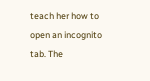teach her how to open an incognito tab. The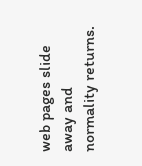web pages slide away and normality returns.